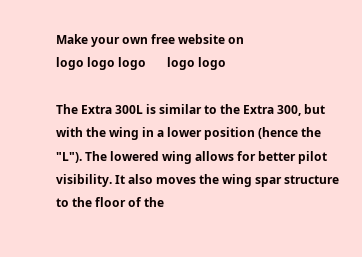Make your own free website on
logo logo logo       logo logo

The Extra 300L is similar to the Extra 300, but with the wing in a lower position (hence the "L"). The lowered wing allows for better pilot visibility. It also moves the wing spar structure to the floor of the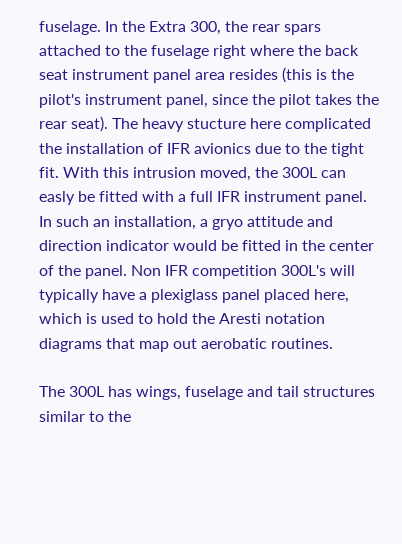fuselage. In the Extra 300, the rear spars attached to the fuselage right where the back seat instrument panel area resides (this is the pilot's instrument panel, since the pilot takes the rear seat). The heavy stucture here complicated the installation of IFR avionics due to the tight fit. With this intrusion moved, the 300L can easly be fitted with a full IFR instrument panel. In such an installation, a gryo attitude and direction indicator would be fitted in the center of the panel. Non IFR competition 300L's will typically have a plexiglass panel placed here, which is used to hold the Aresti notation diagrams that map out aerobatic routines.

The 300L has wings, fuselage and tail structures similar to the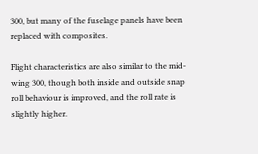300, but many of the fuselage panels have been replaced with composites.

Flight characteristics are also similar to the mid-wing 300, though both inside and outside snap roll behaviour is improved, and the roll rate is slightly higher.